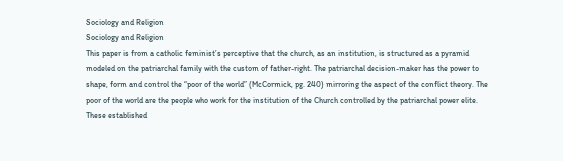Sociology and Religion
Sociology and Religion
This paper is from a catholic feminist’s perceptive that the church, as an institution, is structured as a pyramid modeled on the patriarchal family with the custom of father-right. The patriarchal decision-maker has the power to shape, form and control the “poor of the world” (McCormick, pg. 240) mirroring the aspect of the conflict theory. The poor of the world are the people who work for the institution of the Church controlled by the patriarchal power elite. These established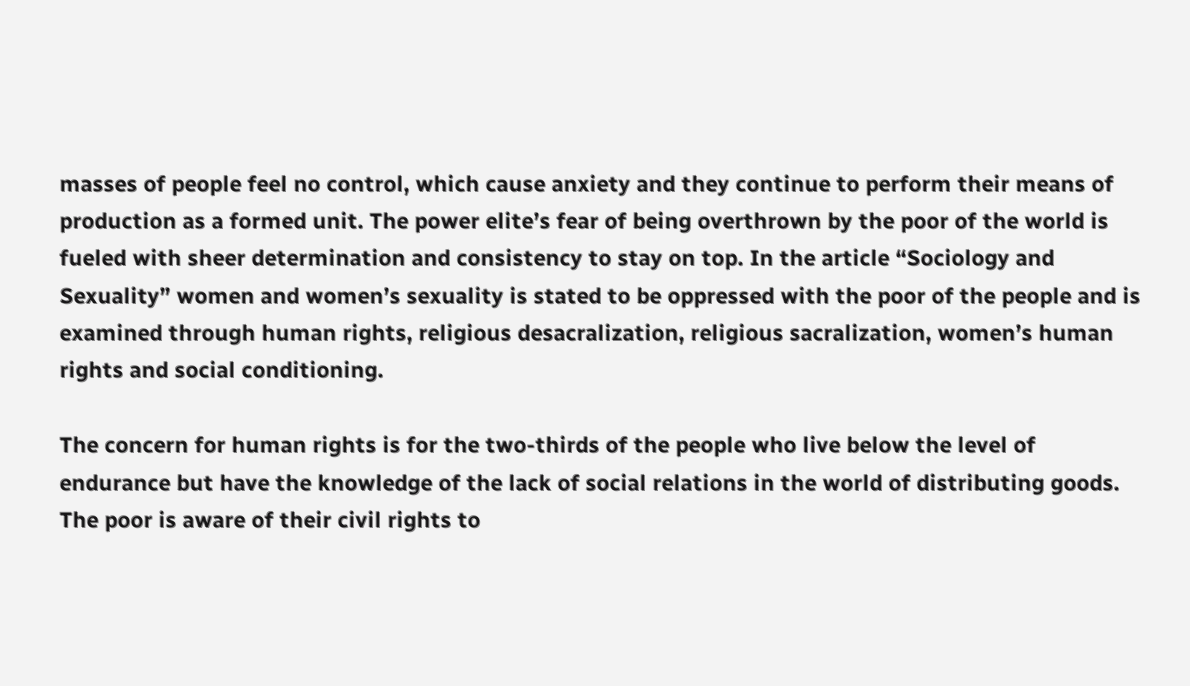masses of people feel no control, which cause anxiety and they continue to perform their means of production as a formed unit. The power elite’s fear of being overthrown by the poor of the world is fueled with sheer determination and consistency to stay on top. In the article “Sociology and Sexuality” women and women’s sexuality is stated to be oppressed with the poor of the people and is examined through human rights, religious desacralization, religious sacralization, women’s human rights and social conditioning.

The concern for human rights is for the two-thirds of the people who live below the level of endurance but have the knowledge of the lack of social relations in the world of distributing goods. The poor is aware of their civil rights to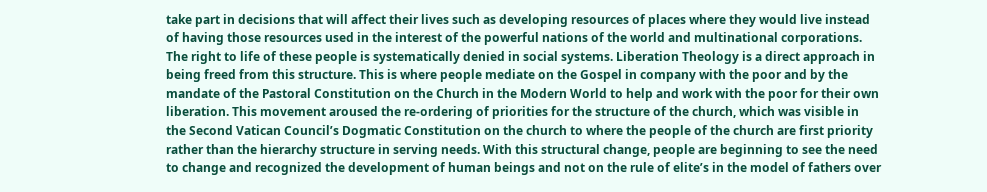take part in decisions that will affect their lives such as developing resources of places where they would live instead of having those resources used in the interest of the powerful nations of the world and multinational corporations. The right to life of these people is systematically denied in social systems. Liberation Theology is a direct approach in being freed from this structure. This is where people mediate on the Gospel in company with the poor and by the mandate of the Pastoral Constitution on the Church in the Modern World to help and work with the poor for their own liberation. This movement aroused the re-ordering of priorities for the structure of the church, which was visible in the Second Vatican Council’s Dogmatic Constitution on the church to where the people of the church are first priority rather than the hierarchy structure in serving needs. With this structural change, people are beginning to see the need to change and recognized the development of human beings and not on the rule of elite’s in the model of fathers over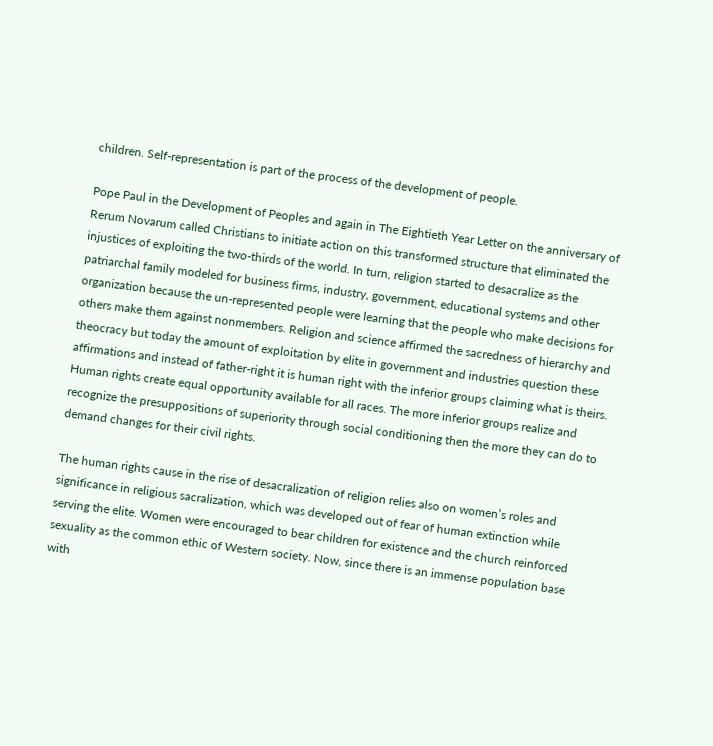children. Self-representation is part of the process of the development of people.

Pope Paul in the Development of Peoples and again in The Eightieth Year Letter on the anniversary of Rerum Novarum called Christians to initiate action on this transformed structure that eliminated the injustices of exploiting the two-thirds of the world. In turn, religion started to desacralize as the patriarchal family modeled for business firms, industry, government, educational systems and other organization because the un-represented people were learning that the people who make decisions for others make them against nonmembers. Religion and science affirmed the sacredness of hierarchy and theocracy but today the amount of exploitation by elite in government and industries question these affirmations and instead of father-right it is human right with the inferior groups claiming what is theirs. Human rights create equal opportunity available for all races. The more inferior groups realize and recognize the presuppositions of superiority through social conditioning then the more they can do to demand changes for their civil rights.

The human rights cause in the rise of desacralization of religion relies also on women’s roles and significance in religious sacralization, which was developed out of fear of human extinction while serving the elite. Women were encouraged to bear children for existence and the church reinforced sexuality as the common ethic of Western society. Now, since there is an immense population base with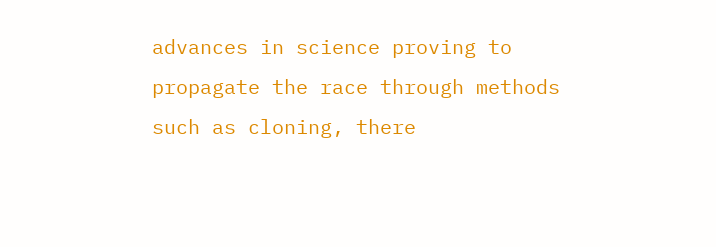advances in science proving to propagate the race through methods such as cloning, there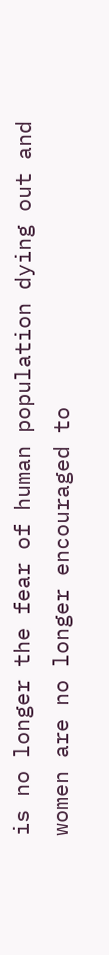is no longer the fear of human population dying out and women are no longer encouraged to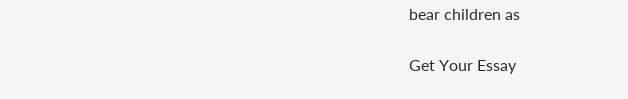bear children as

Get Your Essay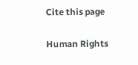Cite this page

Human Rights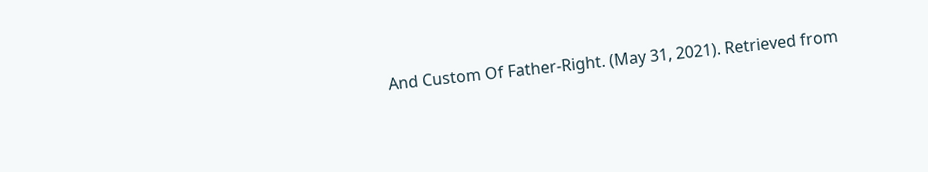And Custom Of Father-Right. (May 31, 2021). Retrieved from